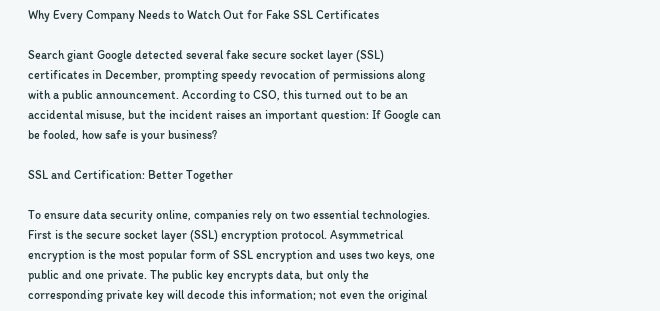Why Every Company Needs to Watch Out for Fake SSL Certificates

Search giant Google detected several fake secure socket layer (SSL) certificates in December, prompting speedy revocation of permissions along with a public announcement. According to CSO, this turned out to be an accidental misuse, but the incident raises an important question: If Google can be fooled, how safe is your business?

SSL and Certification: Better Together

To ensure data security online, companies rely on two essential technologies. First is the secure socket layer (SSL) encryption protocol. Asymmetrical encryption is the most popular form of SSL encryption and uses two keys, one public and one private. The public key encrypts data, but only the corresponding private key will decode this information; not even the original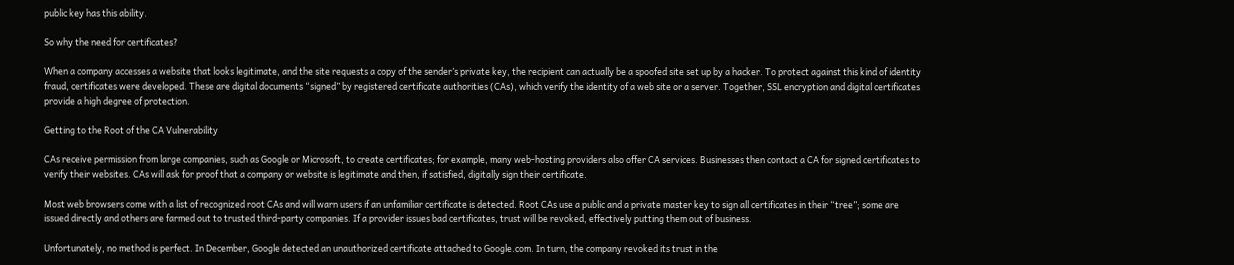public key has this ability.

So why the need for certificates?

When a company accesses a website that looks legitimate, and the site requests a copy of the sender’s private key, the recipient can actually be a spoofed site set up by a hacker. To protect against this kind of identity fraud, certificates were developed. These are digital documents “signed” by registered certificate authorities (CAs), which verify the identity of a web site or a server. Together, SSL encryption and digital certificates provide a high degree of protection.

Getting to the Root of the CA Vulnerability

CAs receive permission from large companies, such as Google or Microsoft, to create certificates; for example, many web-hosting providers also offer CA services. Businesses then contact a CA for signed certificates to verify their websites. CAs will ask for proof that a company or website is legitimate and then, if satisfied, digitally sign their certificate.

Most web browsers come with a list of recognized root CAs and will warn users if an unfamiliar certificate is detected. Root CAs use a public and a private master key to sign all certificates in their “tree”; some are issued directly and others are farmed out to trusted third-party companies. If a provider issues bad certificates, trust will be revoked, effectively putting them out of business.

Unfortunately, no method is perfect. In December, Google detected an unauthorized certificate attached to Google.com. In turn, the company revoked its trust in the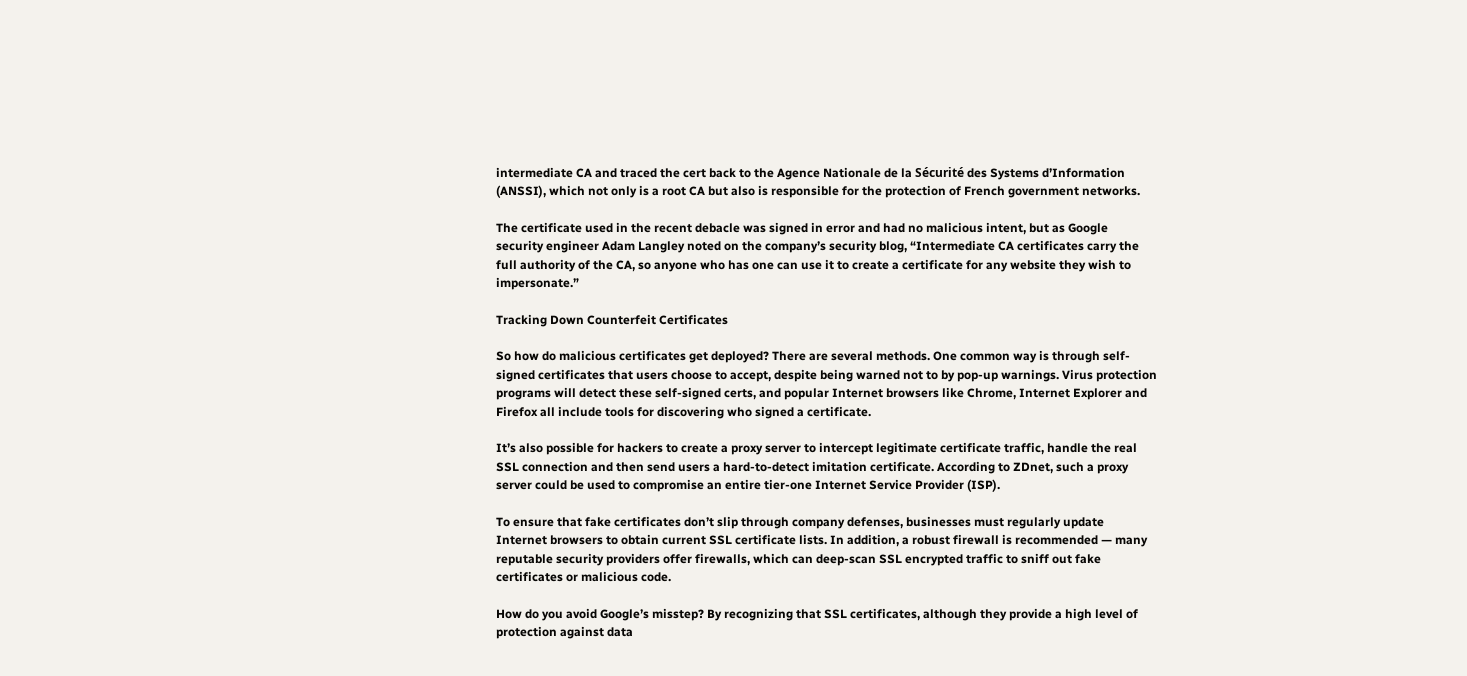intermediate CA and traced the cert back to the Agence Nationale de la Sécurité des Systems d’Information (ANSSI), which not only is a root CA but also is responsible for the protection of French government networks.

The certificate used in the recent debacle was signed in error and had no malicious intent, but as Google security engineer Adam Langley noted on the company’s security blog, “Intermediate CA certificates carry the full authority of the CA, so anyone who has one can use it to create a certificate for any website they wish to impersonate.”

Tracking Down Counterfeit Certificates

So how do malicious certificates get deployed? There are several methods. One common way is through self-signed certificates that users choose to accept, despite being warned not to by pop-up warnings. Virus protection programs will detect these self-signed certs, and popular Internet browsers like Chrome, Internet Explorer and Firefox all include tools for discovering who signed a certificate.

It’s also possible for hackers to create a proxy server to intercept legitimate certificate traffic, handle the real SSL connection and then send users a hard-to-detect imitation certificate. According to ZDnet, such a proxy server could be used to compromise an entire tier-one Internet Service Provider (ISP).

To ensure that fake certificates don’t slip through company defenses, businesses must regularly update Internet browsers to obtain current SSL certificate lists. In addition, a robust firewall is recommended — many reputable security providers offer firewalls, which can deep-scan SSL encrypted traffic to sniff out fake certificates or malicious code.

How do you avoid Google’s misstep? By recognizing that SSL certificates, although they provide a high level of protection against data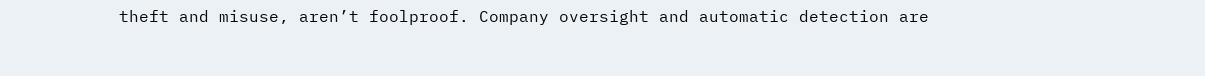theft and misuse, aren’t foolproof. Company oversight and automatic detection are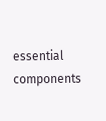essential components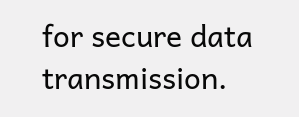for secure data transmission.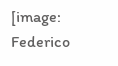[image: Federico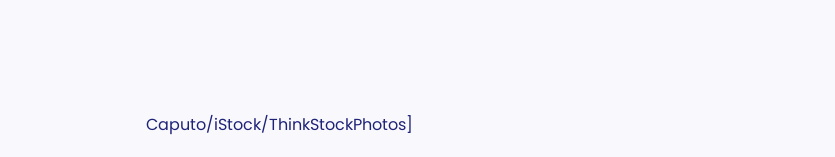Caputo/iStock/ThinkStockPhotos]